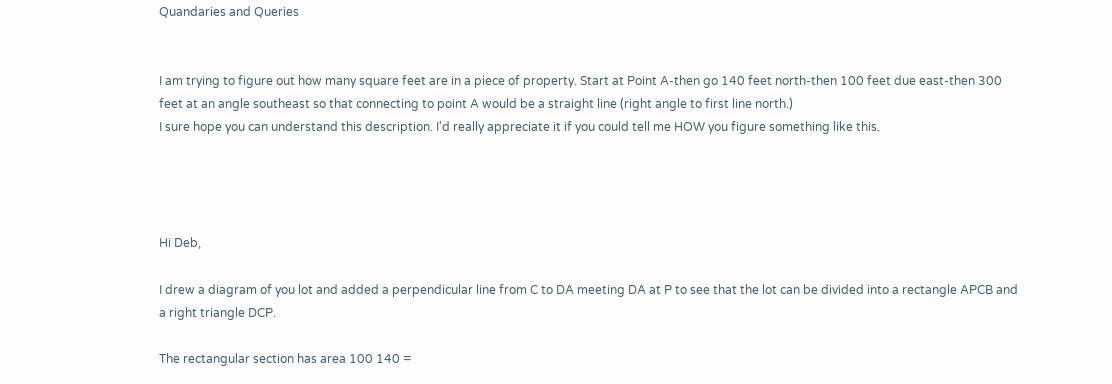Quandaries and Queries


I am trying to figure out how many square feet are in a piece of property. Start at Point A-then go 140 feet north-then 100 feet due east-then 300 feet at an angle southeast so that connecting to point A would be a straight line (right angle to first line north.)
I sure hope you can understand this description. I'd really appreciate it if you could tell me HOW you figure something like this.




Hi Deb,

I drew a diagram of you lot and added a perpendicular line from C to DA meeting DA at P to see that the lot can be divided into a rectangle APCB and a right triangle DCP.

The rectangular section has area 100 140 =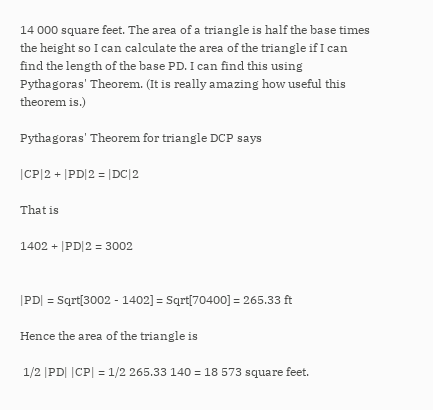14 000 square feet. The area of a triangle is half the base times the height so I can calculate the area of the triangle if I can find the length of the base PD. I can find this using Pythagoras' Theorem. (It is really amazing how useful this theorem is.)

Pythagoras' Theorem for triangle DCP says

|CP|2 + |PD|2 = |DC|2

That is

1402 + |PD|2 = 3002


|PD| = Sqrt[3002 - 1402] = Sqrt[70400] = 265.33 ft

Hence the area of the triangle is

 1/2 |PD| |CP| = 1/2 265.33 140 = 18 573 square feet.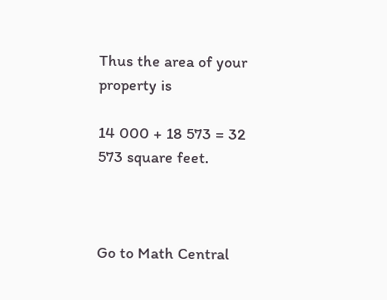Thus the area of your property is

14 000 + 18 573 = 32 573 square feet.



Go to Math Central